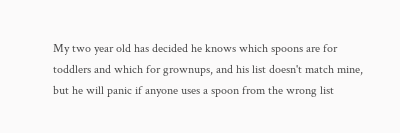My two year old has decided he knows which spoons are for toddlers and which for grownups, and his list doesn't match mine, but he will panic if anyone uses a spoon from the wrong list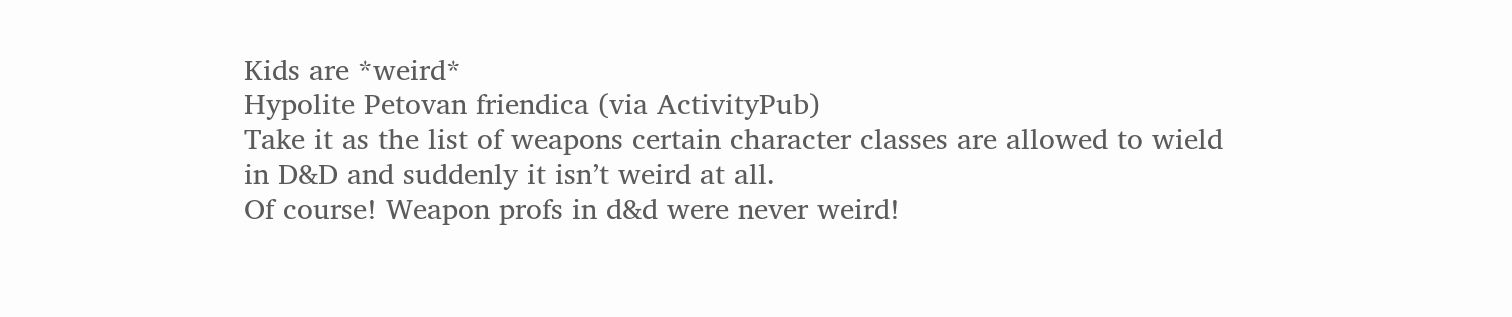Kids are *weird*
Hypolite Petovan friendica (via ActivityPub)
Take it as the list of weapons certain character classes are allowed to wield in D&D and suddenly it isn’t weird at all.
Of course! Weapon profs in d&d were never weird!